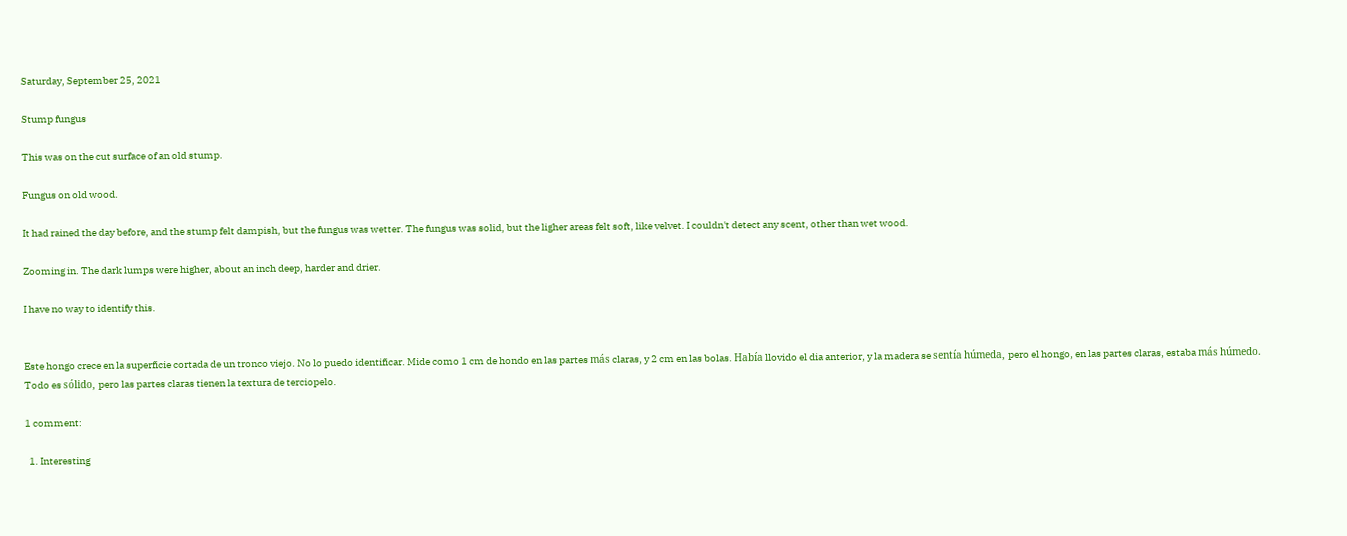Saturday, September 25, 2021

Stump fungus

This was on the cut surface of an old stump.

Fungus on old wood.

It had rained the day before, and the stump felt dampish, but the fungus was wetter. The fungus was solid, but the ligher areas felt soft, like velvet. I couldn't detect any scent, other than wet wood.

Zooming in. The dark lumps were higher, about an inch deep, harder and drier.

I have no way to identify this.


Este hongo crece en la superficie cortada de un tronco viejo. No lo puedo identificar. Mide como 1 cm de hondo en las partes más claras, y 2 cm en las bolas. Había llovido el dia anterior, y la madera se sentía húmeda, pero el hongo, en las partes claras, estaba más húmedo. Todo es sólido, pero las partes claras tienen la textura de terciopelo.

1 comment:

  1. Interesting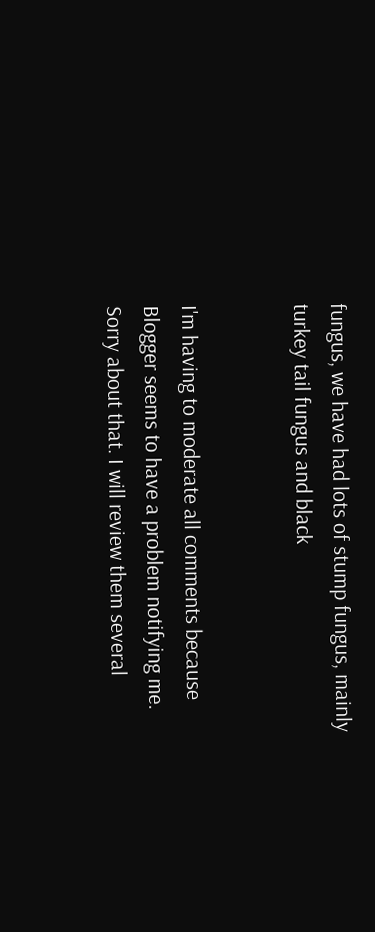fungus, we have had lots of stump fungus, mainly turkey tail fungus and black


I'm having to moderate all comments because Blogger seems to have a problem notifying me. Sorry about that. I will review them several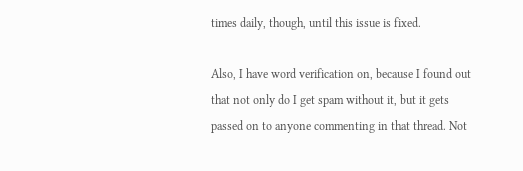times daily, though, until this issue is fixed.

Also, I have word verification on, because I found out that not only do I get spam without it, but it gets passed on to anyone commenting in that thread. Not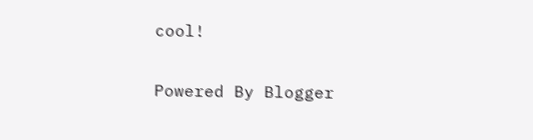cool!

Powered By Blogger